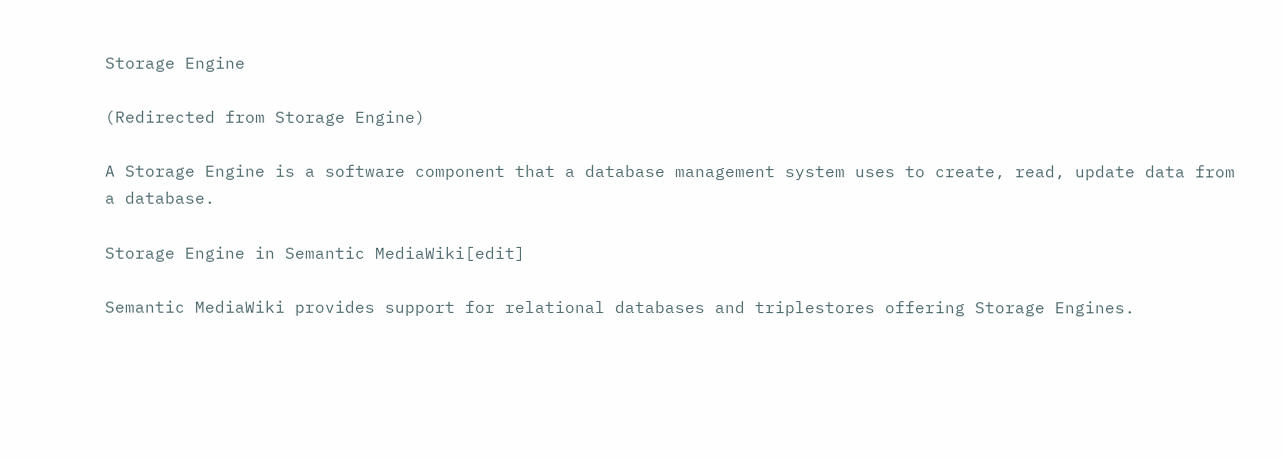Storage Engine

(Redirected from Storage Engine)

A Storage Engine is a software component that a database management system uses to create, read, update data from a database.

Storage Engine in Semantic MediaWiki[edit]

Semantic MediaWiki provides support for relational databases and triplestores offering Storage Engines.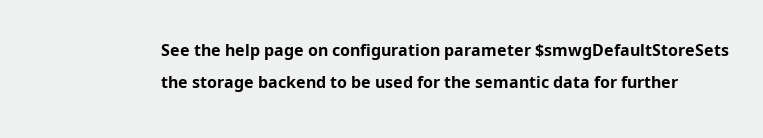See the help page on configuration parameter $smwgDefaultStoreSets the storage backend to be used for the semantic data for further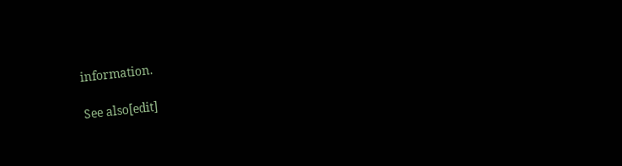information.

See also[edit]